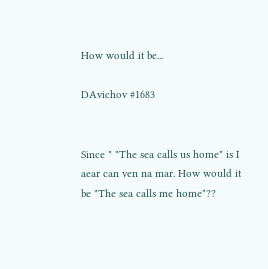How would it be...

DAvichov #1683


Since " "The sea calls us home" is I aear can ven na mar. How would it be "The sea calls me home"??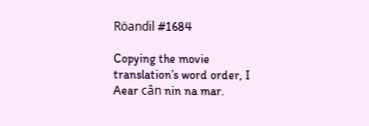Röandil #1684

Copying the movie translation’s word order, I Aear cân nin na mar.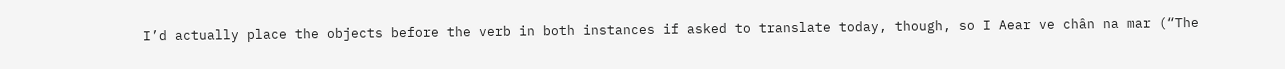I’d actually place the objects before the verb in both instances if asked to translate today, though, so I Aear ve chân na mar (“The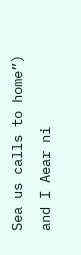Sea us calls to home”) and I Aear ni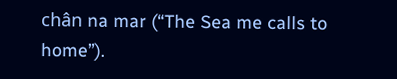chân na mar (“The Sea me calls to home”).